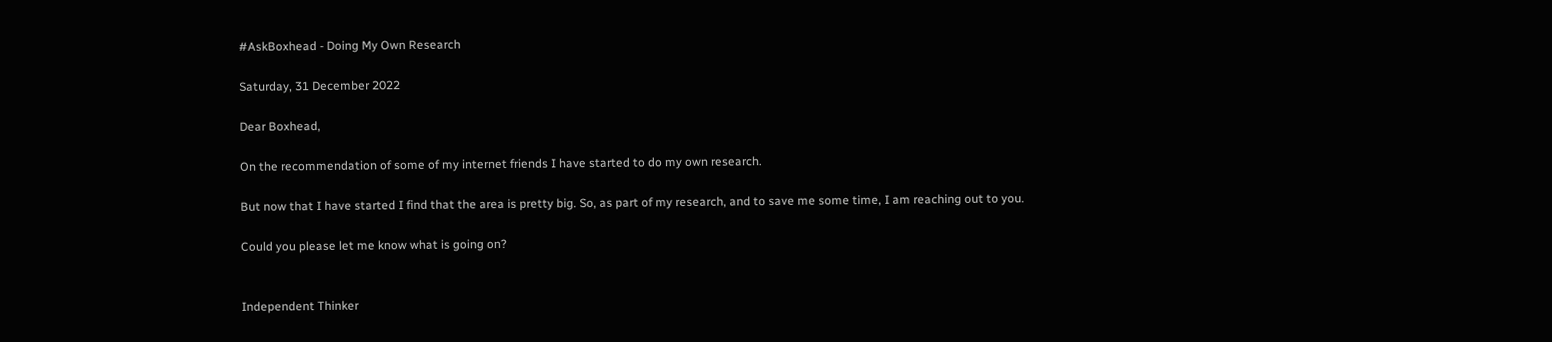#AskBoxhead - Doing My Own Research

Saturday, 31 December 2022

Dear Boxhead,

On the recommendation of some of my internet friends I have started to do my own research.

But now that I have started I find that the area is pretty big. So, as part of my research, and to save me some time, I am reaching out to you.

Could you please let me know what is going on?


Independent Thinker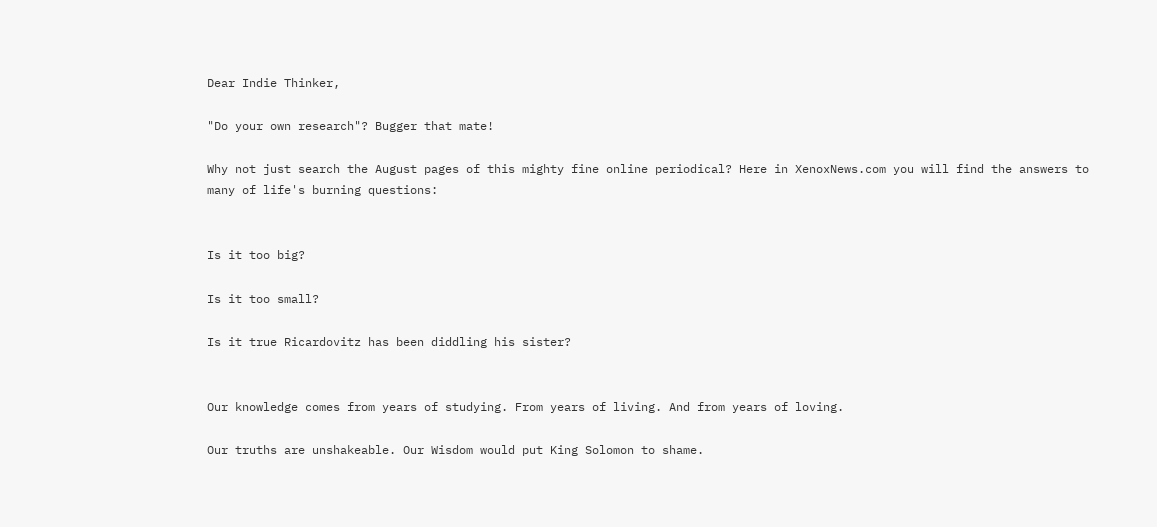Dear Indie Thinker,

"Do your own research"? Bugger that mate!

Why not just search the August pages of this mighty fine online periodical? Here in XenoxNews.com you will find the answers to many of life's burning questions:


Is it too big?

Is it too small?

Is it true Ricardovitz has been diddling his sister?


Our knowledge comes from years of studying. From years of living. And from years of loving.

Our truths are unshakeable. Our Wisdom would put King Solomon to shame.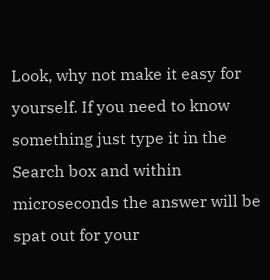Look, why not make it easy for yourself. If you need to know something just type it in the Search box and within microseconds the answer will be spat out for your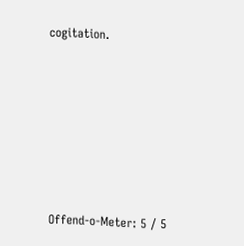cogitation.







Offend-o-Meter: 5 / 5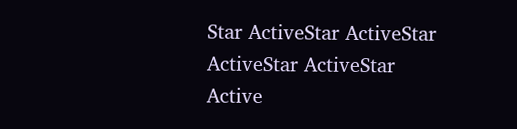Star ActiveStar ActiveStar ActiveStar ActiveStar Active